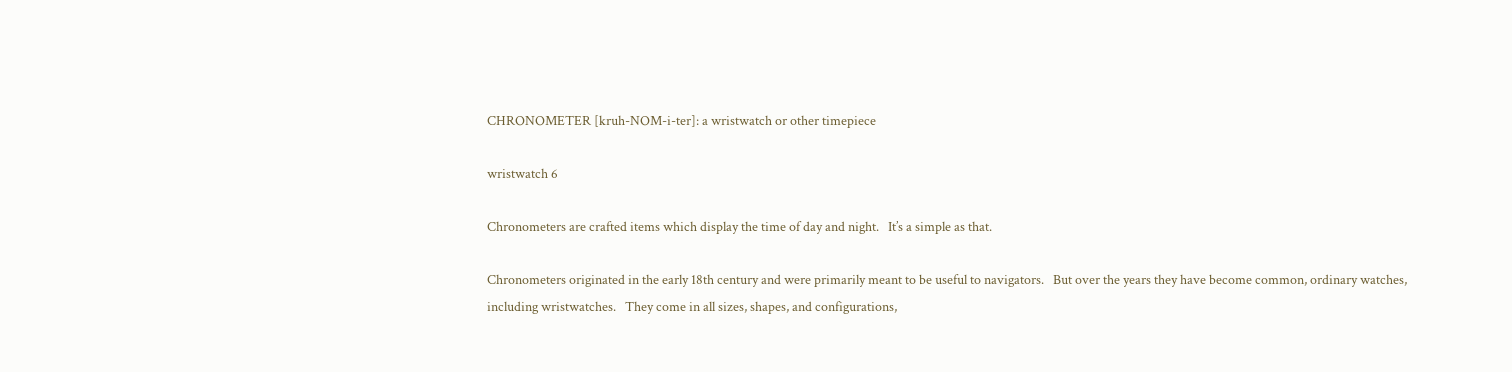CHRONOMETER [kruh-NOM-i-ter]: a wristwatch or other timepiece

wristwatch 6

Chronometers are crafted items which display the time of day and night.   It’s a simple as that.

Chronometers originated in the early 18th century and were primarily meant to be useful to navigators.   But over the years they have become common, ordinary watches, including wristwatches.   They come in all sizes, shapes, and configurations,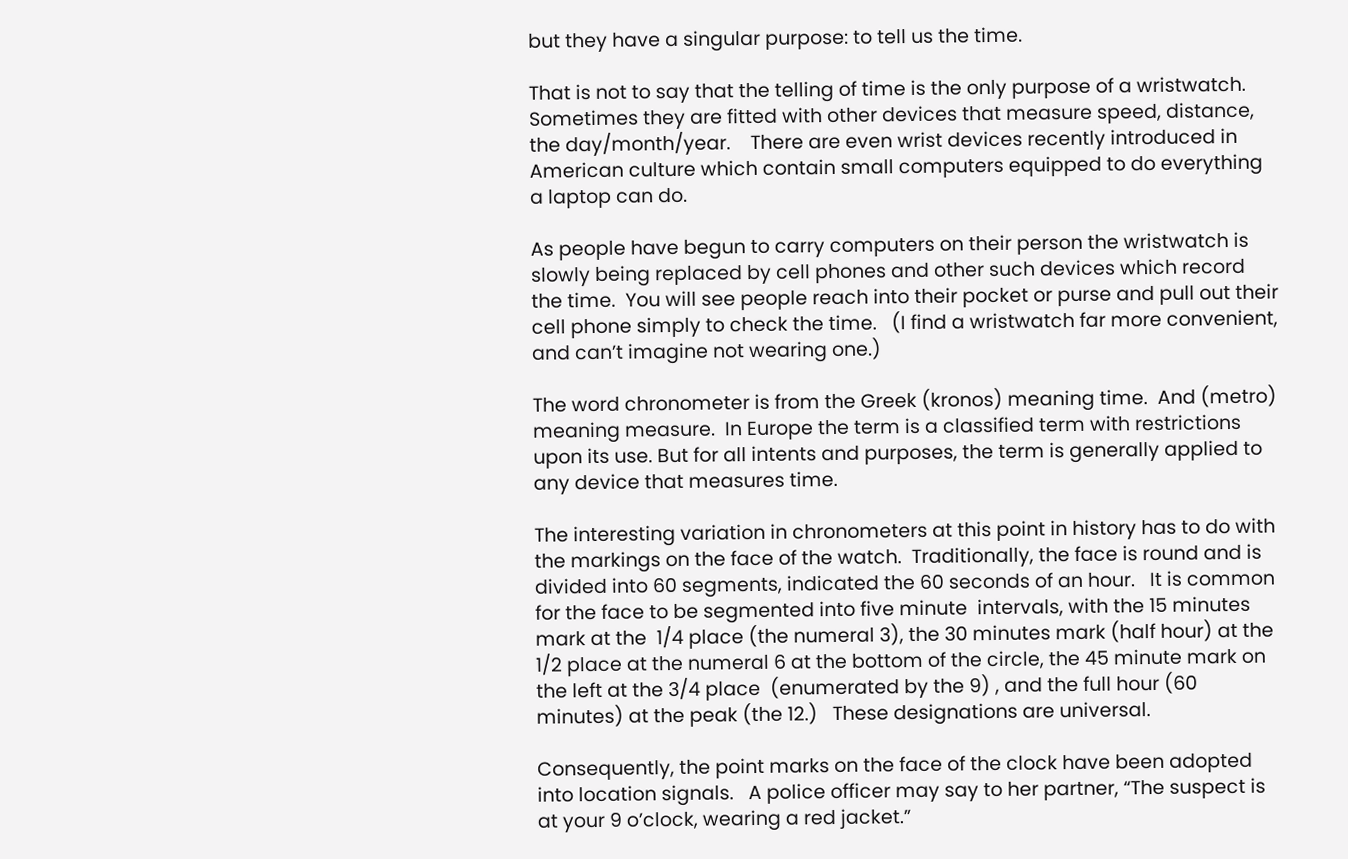but they have a singular purpose: to tell us the time.

That is not to say that the telling of time is the only purpose of a wristwatch.   Sometimes they are fitted with other devices that measure speed, distance, the day/month/year.    There are even wrist devices recently introduced in American culture which contain small computers equipped to do everything a laptop can do.

As people have begun to carry computers on their person the wristwatch is slowly being replaced by cell phones and other such devices which record the time.  You will see people reach into their pocket or purse and pull out their cell phone simply to check the time.   (I find a wristwatch far more convenient, and can’t imagine not wearing one.)

The word chronometer is from the Greek (kronos) meaning time.  And (metro) meaning measure.  In Europe the term is a classified term with restrictions upon its use. But for all intents and purposes, the term is generally applied to any device that measures time.

The interesting variation in chronometers at this point in history has to do with the markings on the face of the watch.  Traditionally, the face is round and is divided into 60 segments, indicated the 60 seconds of an hour.   It is common for the face to be segmented into five minute  intervals, with the 15 minutes mark at the  1/4 place (the numeral 3), the 30 minutes mark (half hour) at the 1/2 place at the numeral 6 at the bottom of the circle, the 45 minute mark on the left at the 3/4 place  (enumerated by the 9) , and the full hour (60 minutes) at the peak (the 12.)   These designations are universal.

Consequently, the point marks on the face of the clock have been adopted into location signals.   A police officer may say to her partner, “The suspect is at your 9 o’clock, wearing a red jacket.”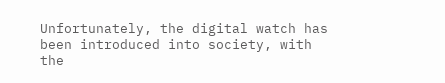Unfortunately, the digital watch has been introduced into society, with the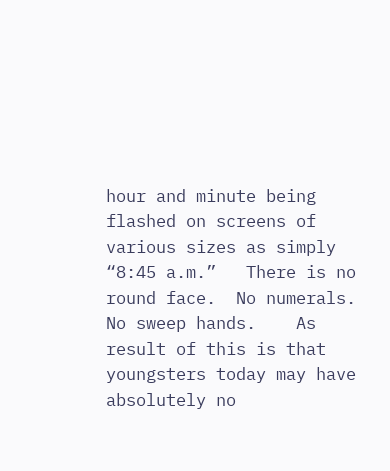hour and minute being flashed on screens of various sizes as simply “8:45 a.m.”   There is no round face.  No numerals. No sweep hands.    As result of this is that youngsters today may have absolutely no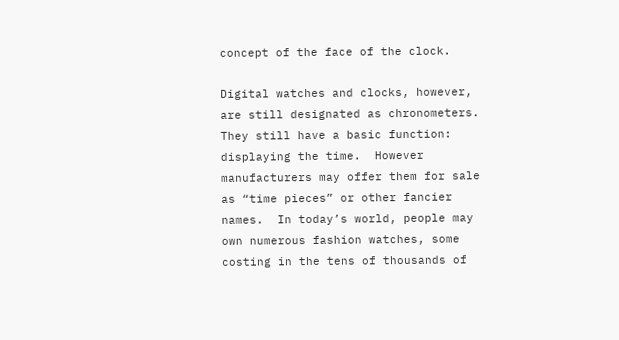concept of the face of the clock.

Digital watches and clocks, however, are still designated as chronometers.  They still have a basic function: displaying the time.  However manufacturers may offer them for sale as “time pieces” or other fancier names.  In today’s world, people may own numerous fashion watches, some costing in the tens of thousands of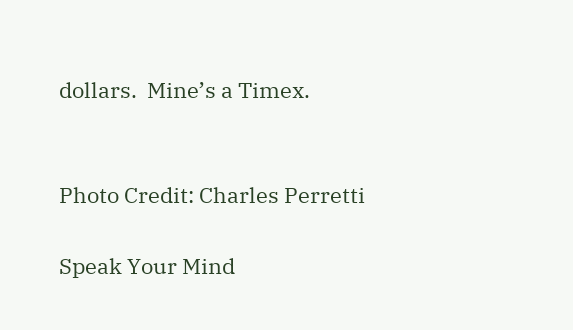dollars.  Mine’s a Timex.


Photo Credit: Charles Perretti

Speak Your Mind